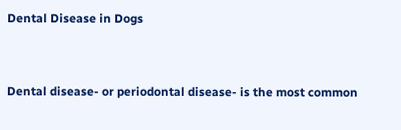Dental Disease in Dogs


Dental disease- or periodontal disease- is the most common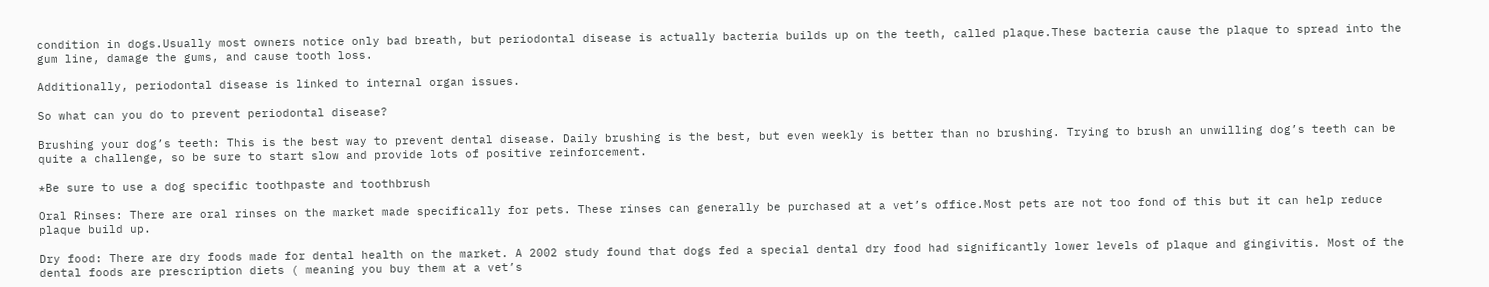condition in dogs.Usually most owners notice only bad breath, but periodontal disease is actually bacteria builds up on the teeth, called plaque.These bacteria cause the plaque to spread into the gum line, damage the gums, and cause tooth loss.

Additionally, periodontal disease is linked to internal organ issues.

So what can you do to prevent periodontal disease?

Brushing your dog’s teeth: This is the best way to prevent dental disease. Daily brushing is the best, but even weekly is better than no brushing. Trying to brush an unwilling dog’s teeth can be quite a challenge, so be sure to start slow and provide lots of positive reinforcement.

*Be sure to use a dog specific toothpaste and toothbrush

Oral Rinses: There are oral rinses on the market made specifically for pets. These rinses can generally be purchased at a vet’s office.Most pets are not too fond of this but it can help reduce plaque build up.

Dry food: There are dry foods made for dental health on the market. A 2002 study found that dogs fed a special dental dry food had significantly lower levels of plaque and gingivitis. Most of the dental foods are prescription diets ( meaning you buy them at a vet’s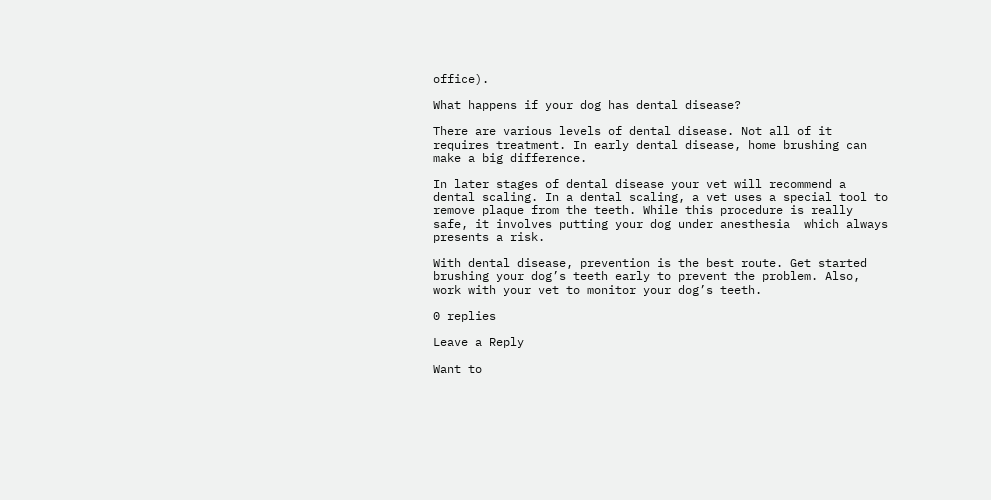office).

What happens if your dog has dental disease?

There are various levels of dental disease. Not all of it requires treatment. In early dental disease, home brushing can make a big difference.

In later stages of dental disease your vet will recommend a dental scaling. In a dental scaling, a vet uses a special tool to remove plaque from the teeth. While this procedure is really safe, it involves putting your dog under anesthesia  which always presents a risk.

With dental disease, prevention is the best route. Get started brushing your dog’s teeth early to prevent the problem. Also, work with your vet to monitor your dog’s teeth.

0 replies

Leave a Reply

Want to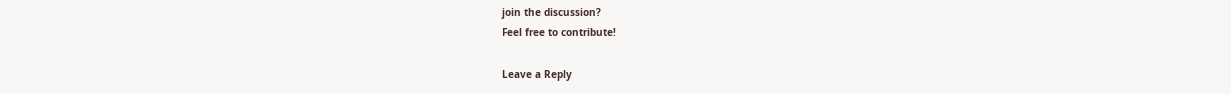join the discussion?
Feel free to contribute!

Leave a Reply